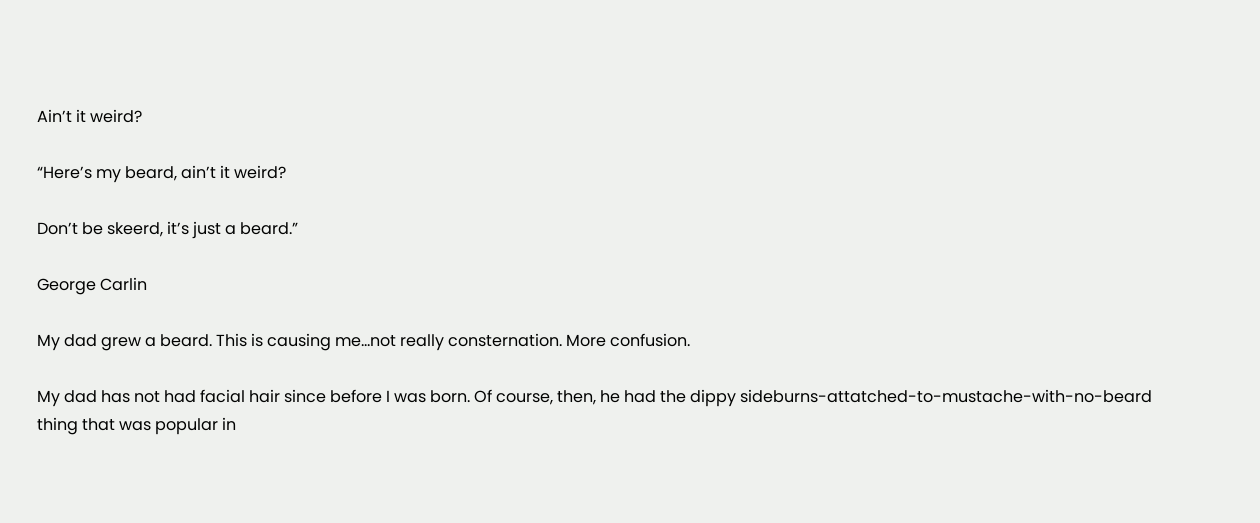Ain’t it weird?

“Here’s my beard, ain’t it weird?

Don’t be skeerd, it’s just a beard.”

George Carlin

My dad grew a beard. This is causing me…not really consternation. More confusion.

My dad has not had facial hair since before I was born. Of course, then, he had the dippy sideburns-attatched-to-mustache-with-no-beard thing that was popular in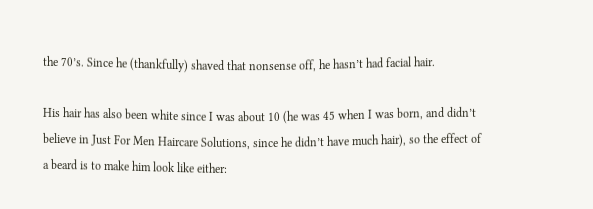the 70’s. Since he (thankfully) shaved that nonsense off, he hasn’t had facial hair.

His hair has also been white since I was about 10 (he was 45 when I was born, and didn’t believe in Just For Men Haircare Solutions, since he didn’t have much hair), so the effect of a beard is to make him look like either: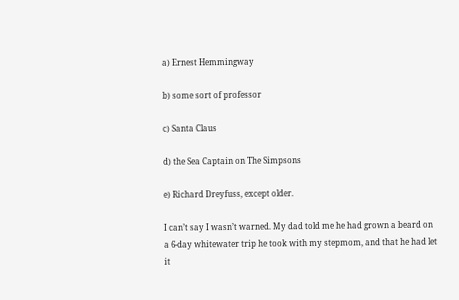a) Ernest Hemmingway

b) some sort of professor

c) Santa Claus

d) the Sea Captain on The Simpsons

e) Richard Dreyfuss, except older.

I can’t say I wasn’t warned. My dad told me he had grown a beard on a 6-day whitewater trip he took with my stepmom, and that he had let it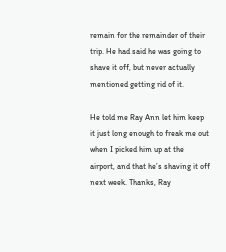remain for the remainder of their trip. He had said he was going to shave it off, but never actually mentioned getting rid of it.

He told me Ray Ann let him keep it just long enough to freak me out when I picked him up at the airport, and that he’s shaving it off next week. Thanks, Ray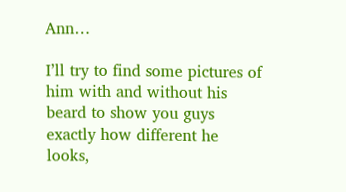Ann…

I’ll try to find some pictures of him with and without his beard to show you guys exactly how different he looks,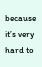because it’s very hard to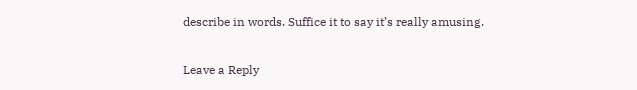describe in words. Suffice it to say it’s really amusing.

Leave a Reply